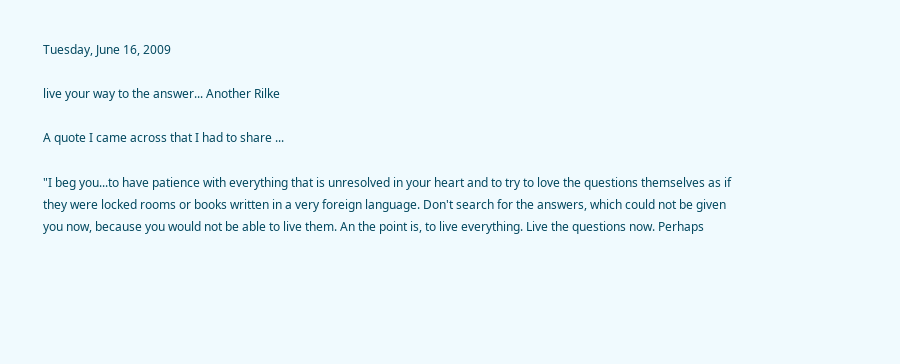Tuesday, June 16, 2009

live your way to the answer... Another Rilke

A quote I came across that I had to share ...

"I beg you...to have patience with everything that is unresolved in your heart and to try to love the questions themselves as if they were locked rooms or books written in a very foreign language. Don't search for the answers, which could not be given you now, because you would not be able to live them. An the point is, to live everything. Live the questions now. Perhaps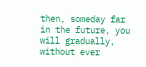then, someday far in the future, you will gradually, without ever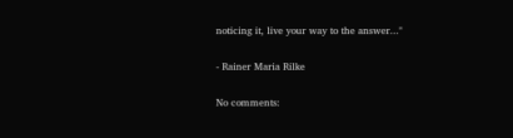noticing it, live your way to the answer..."

- Rainer Maria Rilke

No comments: